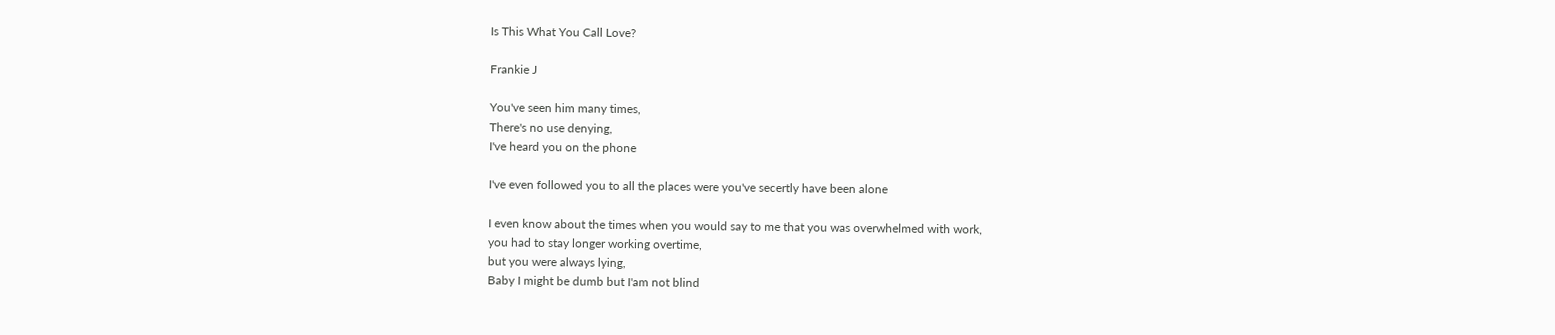Is This What You Call Love?

Frankie J

You've seen him many times,
There's no use denying,
I've heard you on the phone

I've even followed you to all the places were you've secertly have been alone

I even know about the times when you would say to me that you was overwhelmed with work,
you had to stay longer working overtime,
but you were always lying,
Baby I might be dumb but I'am not blind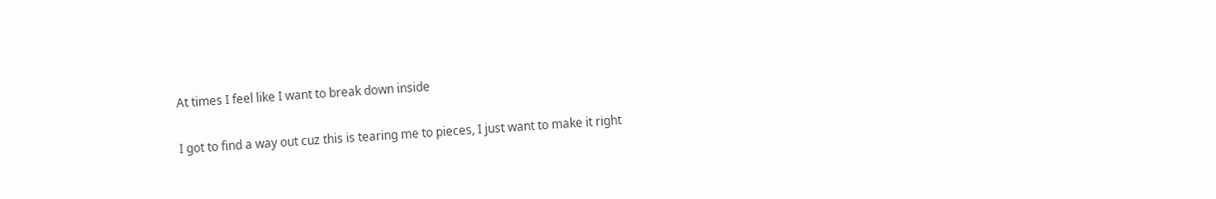At times I feel like I want to break down inside

I got to find a way out cuz this is tearing me to pieces, I just want to make it right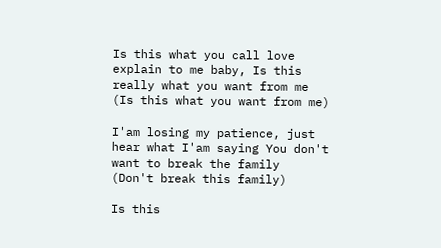Is this what you call love explain to me baby, Is this really what you want from me
(Is this what you want from me)

I'am losing my patience, just hear what I'am saying You don't want to break the family
(Don't break this family)

Is this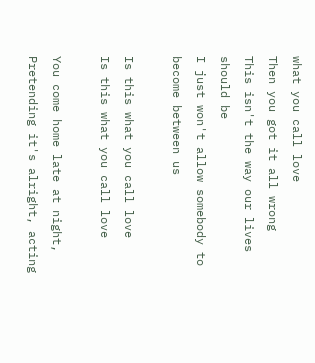what you call love
Then you got it all wrong
This isn't the way our lives should be
I just won't allow somebody to become between us

Is this what you call love
Is this what you call love

You come home late at night,
Pretending it's alright, acting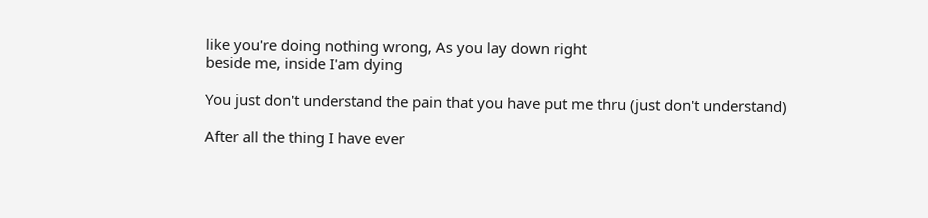like you're doing nothing wrong, As you lay down right
beside me, inside I'am dying

You just don't understand the pain that you have put me thru (just don't understand)

After all the thing I have ever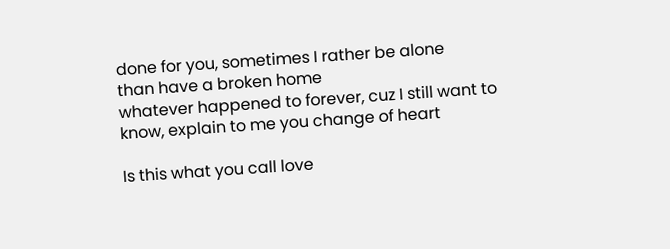done for you, sometimes I rather be alone
than have a broken home
whatever happened to forever, cuz I still want to know, explain to me you change of heart

Is this what you call love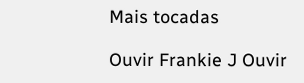Mais tocadas

Ouvir Frankie J Ouvir